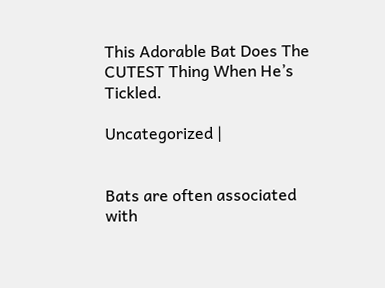This Adorable Bat Does The CUTEST Thing When He’s Tickled.

Uncategorized |


Bats are often associated with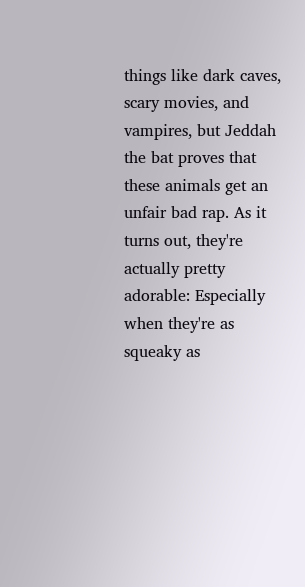things like dark caves, scary movies, and vampires, but Jeddah the bat proves that these animals get an unfair bad rap. As it turns out, they're actually pretty adorable: Especially when they're as squeaky as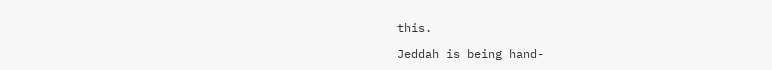this.

Jeddah is being hand-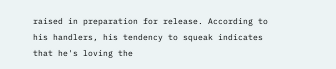raised in preparation for release. According to his handlers, his tendency to squeak indicates that he's loving the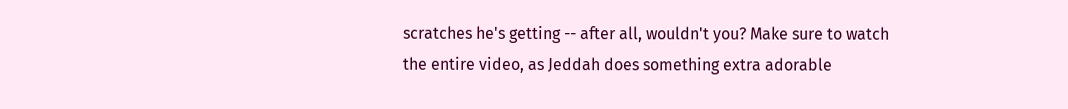scratches he's getting -- after all, wouldn't you? Make sure to watch the entire video, as Jeddah does something extra adorable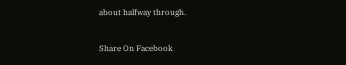about halfway through.

Share On Facebook